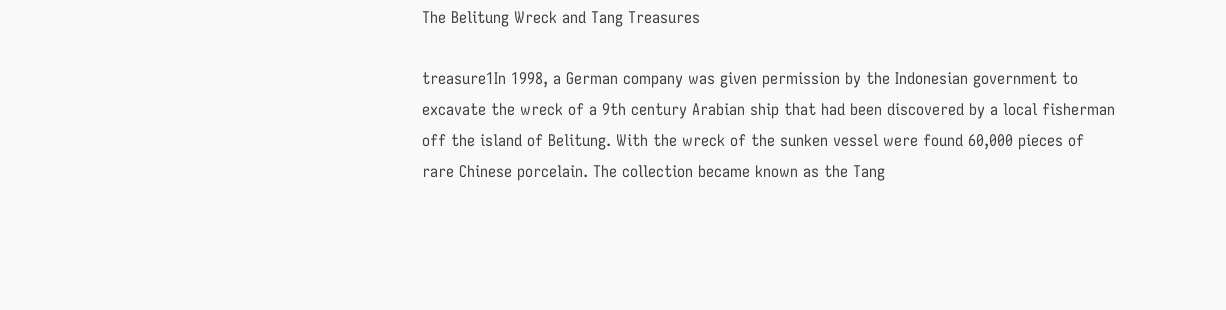The Belitung Wreck and Tang Treasures

treasure1In 1998, a German company was given permission by the Indonesian government to excavate the wreck of a 9th century Arabian ship that had been discovered by a local fisherman off the island of Belitung. With the wreck of the sunken vessel were found 60,000 pieces of rare Chinese porcelain. The collection became known as the Tang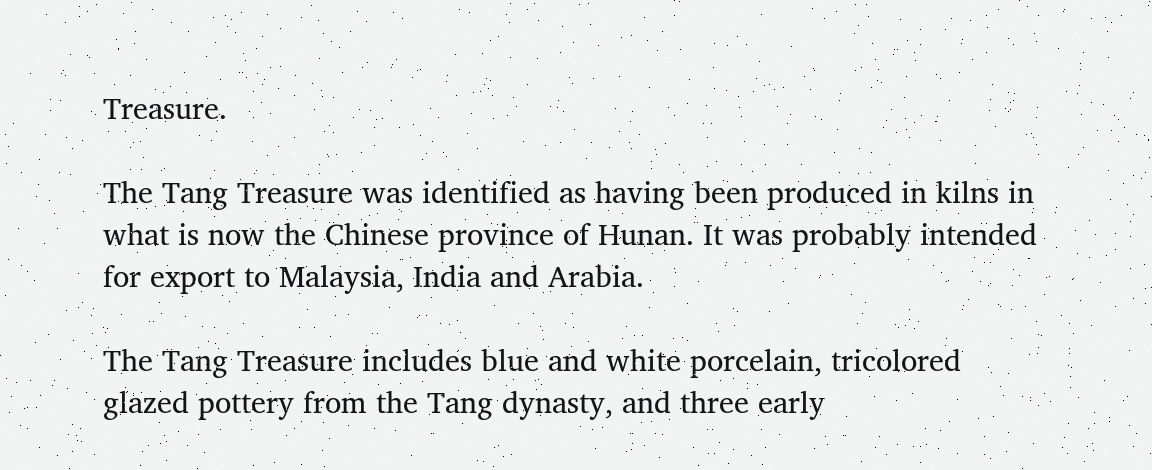Treasure.

The Tang Treasure was identified as having been produced in kilns in what is now the Chinese province of Hunan. It was probably intended for export to Malaysia, India and Arabia.

The Tang Treasure includes blue and white porcelain, tricolored glazed pottery from the Tang dynasty, and three early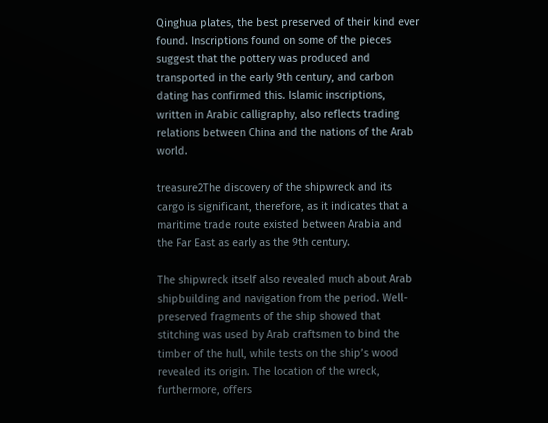Qinghua plates, the best preserved of their kind ever found. Inscriptions found on some of the pieces suggest that the pottery was produced and transported in the early 9th century, and carbon dating has confirmed this. Islamic inscriptions, written in Arabic calligraphy, also reflects trading relations between China and the nations of the Arab world.

treasure2The discovery of the shipwreck and its cargo is significant, therefore, as it indicates that a maritime trade route existed between Arabia and the Far East as early as the 9th century.

The shipwreck itself also revealed much about Arab shipbuilding and navigation from the period. Well-preserved fragments of the ship showed that stitching was used by Arab craftsmen to bind the timber of the hull, while tests on the ship’s wood revealed its origin. The location of the wreck, furthermore, offers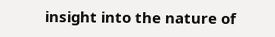insight into the nature of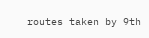routes taken by 9th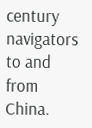century navigators to and from China.